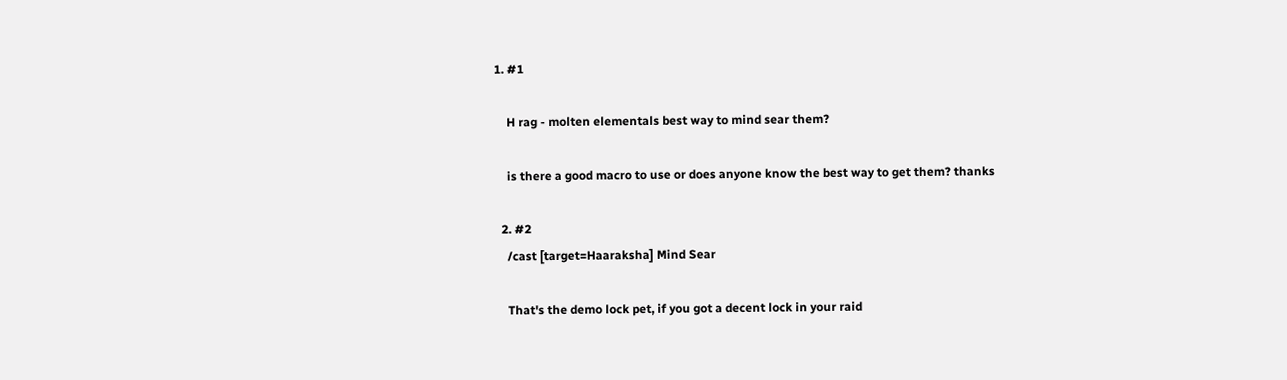1. #1

    H rag - molten elementals best way to mind sear them?

    is there a good macro to use or does anyone know the best way to get them? thanks

  2. #2
    /cast [target=Haaraksha] Mind Sear

    That's the demo lock pet, if you got a decent lock in your raid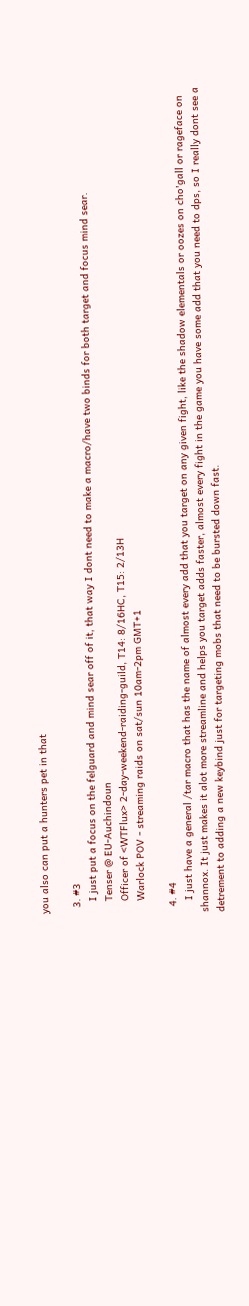you also can put a hunters pet in that

  3. #3
    I just put a focus on the felguard and mind sear off of it, that way I dont need to make a macro/have two binds for both target and focus mind sear.
    Tenser @ EU-Auchindoun
    Officer of <WTFlux> 2-day-weekend-raiding-guild, T14: 8/16HC, T15: 2/13H
    Warlock POV - streaming raids on sat/sun 10am-2pm GMT+1

  4. #4
    I just have a general /tar macro that has the name of almost every add that you target on any given fight, like the shadow elementals or oozes on cho'gall or rageface on shannox. It just makes it alot more streamline and helps you target adds faster, almost every fight in the game you have some add that you need to dps, so I really dont see a detrement to adding a new keybind just for targeting mobs that need to be bursted down fast.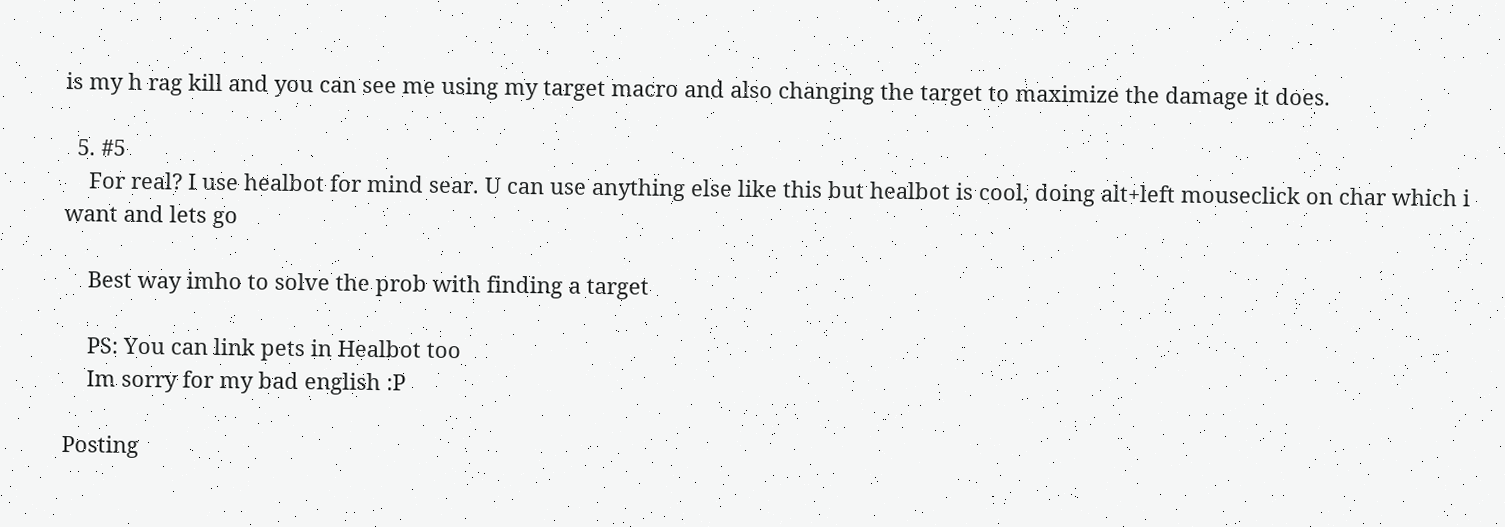is my h rag kill and you can see me using my target macro and also changing the target to maximize the damage it does.

  5. #5
    For real? I use healbot for mind sear. U can use anything else like this but healbot is cool, doing alt+left mouseclick on char which i want and lets go

    Best way imho to solve the prob with finding a target

    PS: You can link pets in Healbot too
    Im sorry for my bad english :P

Posting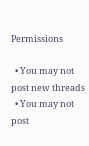Permissions

  • You may not post new threads
  • You may not post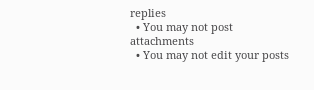replies
  • You may not post attachments
  • You may not edit your posts